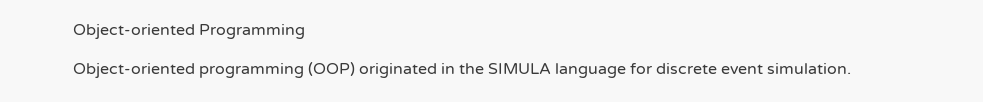Object-oriented Programming

Object-oriented programming (OOP) originated in the SIMULA language for discrete event simulation.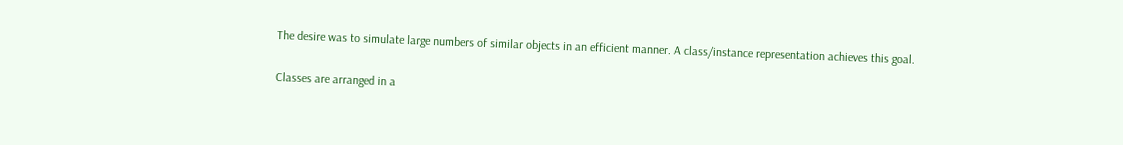The desire was to simulate large numbers of similar objects in an efficient manner. A class/instance representation achieves this goal.

Classes are arranged in a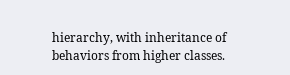hierarchy, with inheritance of behaviors from higher classes.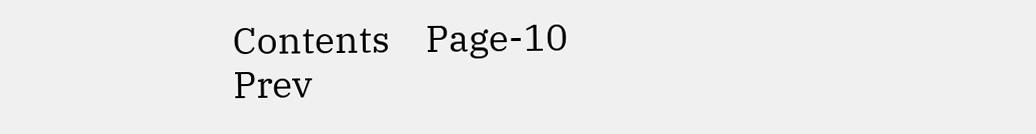Contents    Page-10    Prev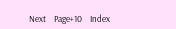Next    Page+10    Index